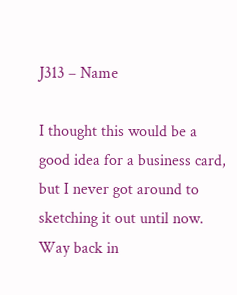J313 – Name

I thought this would be a good idea for a business card, but I never got around to sketching it out until now. Way back in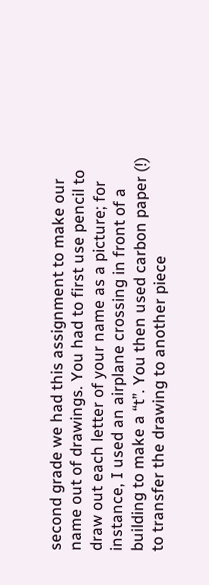second grade we had this assignment to make our name out of drawings. You had to first use pencil to draw out each letter of your name as a picture; for instance, I used an airplane crossing in front of a building to make a “t”. You then used carbon paper (!) to transfer the drawing to another piece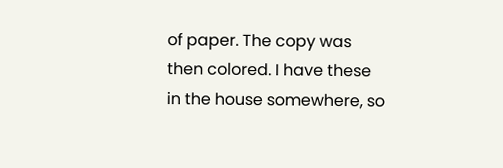of paper. The copy was then colored. I have these in the house somewhere, so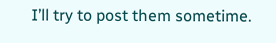I’ll try to post them sometime.